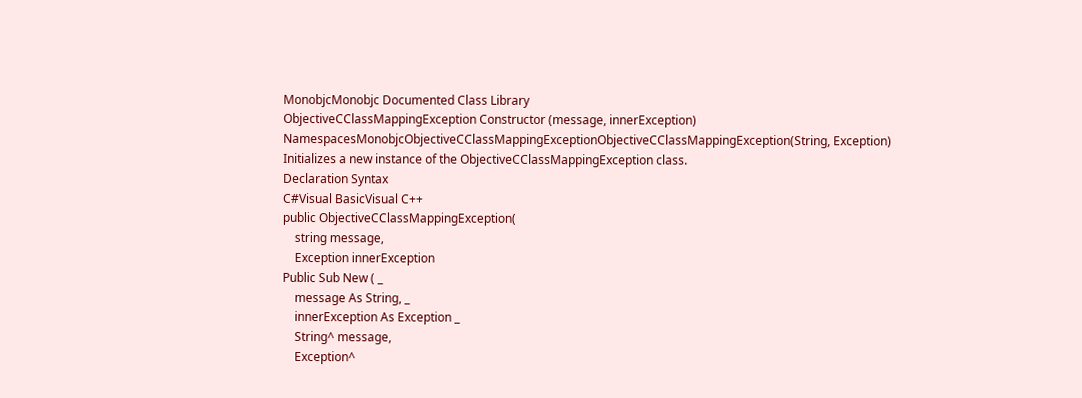MonobjcMonobjc Documented Class Library
ObjectiveCClassMappingException Constructor (message, innerException)
NamespacesMonobjcObjectiveCClassMappingExceptionObjectiveCClassMappingException(String, Exception)
Initializes a new instance of the ObjectiveCClassMappingException class.
Declaration Syntax
C#Visual BasicVisual C++
public ObjectiveCClassMappingException(
    string message,
    Exception innerException
Public Sub New ( _
    message As String, _
    innerException As Exception _
    String^ message,
    Exception^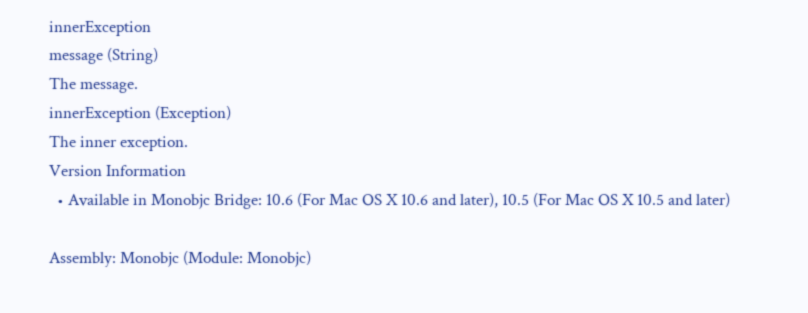innerException
message (String)
The message.
innerException (Exception)
The inner exception.
Version Information
  • Available in Monobjc Bridge: 10.6 (For Mac OS X 10.6 and later), 10.5 (For Mac OS X 10.5 and later)

Assembly: Monobjc (Module: Monobjc)